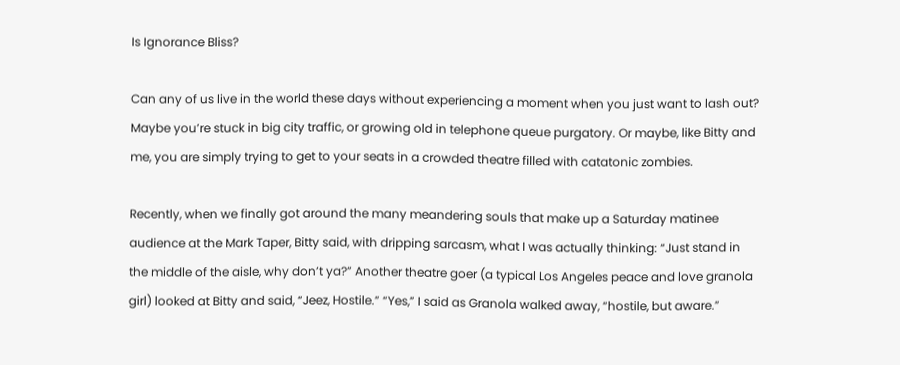Is Ignorance Bliss?

Can any of us live in the world these days without experiencing a moment when you just want to lash out? Maybe you’re stuck in big city traffic, or growing old in telephone queue purgatory. Or maybe, like Bitty and me, you are simply trying to get to your seats in a crowded theatre filled with catatonic zombies.

Recently, when we finally got around the many meandering souls that make up a Saturday matinee audience at the Mark Taper, Bitty said, with dripping sarcasm, what I was actually thinking: “Just stand in the middle of the aisle, why don’t ya?” Another theatre goer (a typical Los Angeles peace and love granola girl) looked at Bitty and said, “Jeez, Hostile.” “Yes,” I said as Granola walked away, “hostile, but aware.”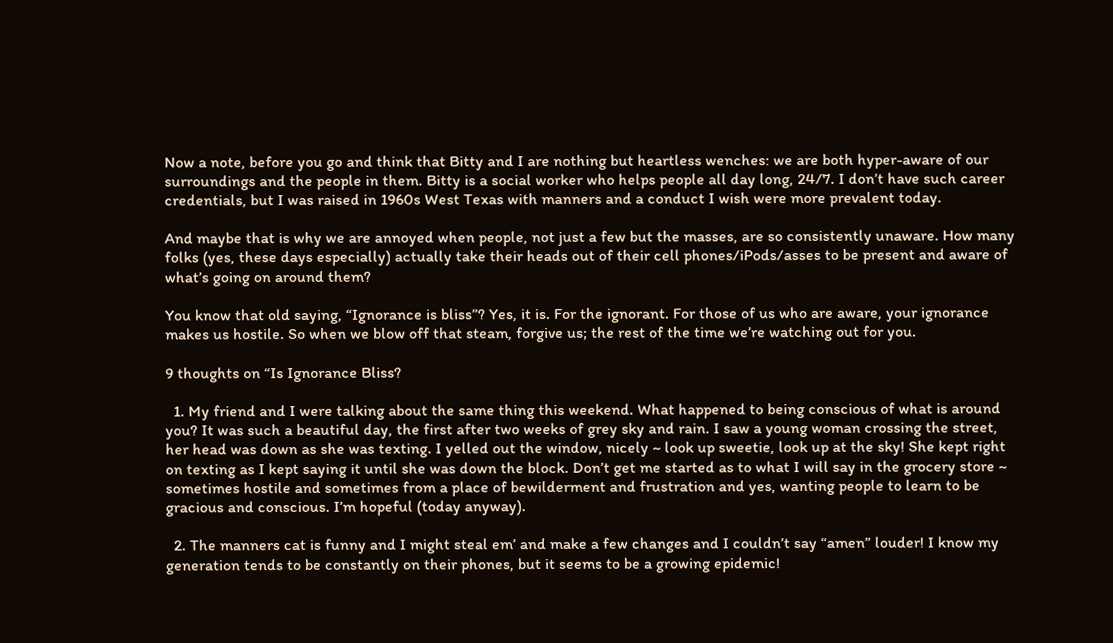Now a note, before you go and think that Bitty and I are nothing but heartless wenches: we are both hyper-aware of our surroundings and the people in them. Bitty is a social worker who helps people all day long, 24/7. I don’t have such career credentials, but I was raised in 1960s West Texas with manners and a conduct I wish were more prevalent today.

And maybe that is why we are annoyed when people, not just a few but the masses, are so consistently unaware. How many folks (yes, these days especially) actually take their heads out of their cell phones/iPods/asses to be present and aware of what’s going on around them?

You know that old saying, “Ignorance is bliss”? Yes, it is. For the ignorant. For those of us who are aware, your ignorance makes us hostile. So when we blow off that steam, forgive us; the rest of the time we’re watching out for you.

9 thoughts on “Is Ignorance Bliss?

  1. My friend and I were talking about the same thing this weekend. What happened to being conscious of what is around you? It was such a beautiful day, the first after two weeks of grey sky and rain. I saw a young woman crossing the street, her head was down as she was texting. I yelled out the window, nicely ~ look up sweetie, look up at the sky! She kept right on texting as I kept saying it until she was down the block. Don’t get me started as to what I will say in the grocery store ~ sometimes hostile and sometimes from a place of bewilderment and frustration and yes, wanting people to learn to be gracious and conscious. I’m hopeful (today anyway).

  2. The manners cat is funny and I might steal em’ and make a few changes and I couldn’t say “amen” louder! I know my generation tends to be constantly on their phones, but it seems to be a growing epidemic!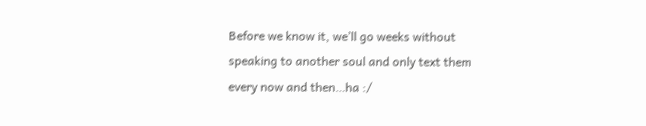Before we know it, we’ll go weeks without speaking to another soul and only text them every now and then…ha :/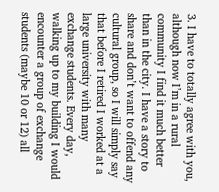3. I have to totally agree with you, although now I’m in a rural community I find it much better than in the city. I have a story to share and don’t want to offend any cultural group, so I will simply say that before I retired I worked at a large university with many exchange students. Every day, walking up to my building I would encounter a group of exchange students (maybe 10 or 12) all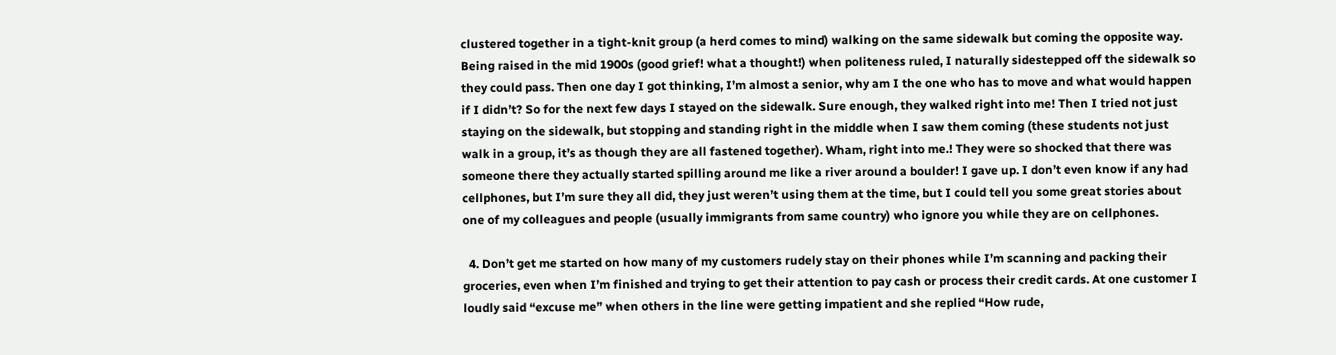clustered together in a tight-knit group (a herd comes to mind) walking on the same sidewalk but coming the opposite way. Being raised in the mid 1900s (good grief! what a thought!) when politeness ruled, I naturally sidestepped off the sidewalk so they could pass. Then one day I got thinking, I’m almost a senior, why am I the one who has to move and what would happen if I didn’t? So for the next few days I stayed on the sidewalk. Sure enough, they walked right into me! Then I tried not just staying on the sidewalk, but stopping and standing right in the middle when I saw them coming (these students not just walk in a group, it’s as though they are all fastened together). Wham, right into me.! They were so shocked that there was someone there they actually started spilling around me like a river around a boulder! I gave up. I don’t even know if any had cellphones, but I’m sure they all did, they just weren’t using them at the time, but I could tell you some great stories about one of my colleagues and people (usually immigrants from same country) who ignore you while they are on cellphones.

  4. Don’t get me started on how many of my customers rudely stay on their phones while I’m scanning and packing their groceries, even when I’m finished and trying to get their attention to pay cash or process their credit cards. At one customer I loudly said “excuse me” when others in the line were getting impatient and she replied “How rude,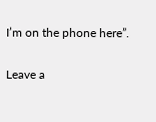I’m on the phone here”.

Leave a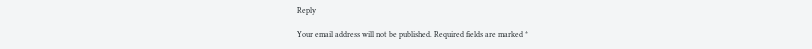Reply

Your email address will not be published. Required fields are marked *